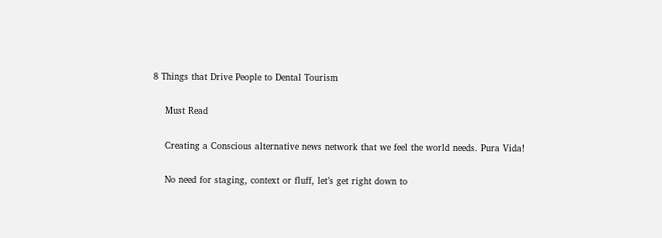8 Things that Drive People to Dental Tourism

    Must Read

    Creating a Conscious alternative news network that we feel the world needs. Pura Vida!

    No need for staging, context or fluff, let’s get right down to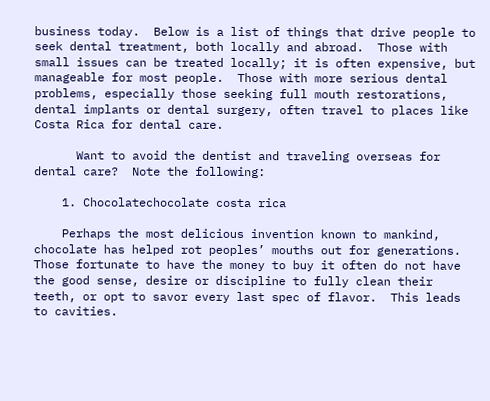business today.  Below is a list of things that drive people to seek dental treatment, both locally and abroad.  Those with small issues can be treated locally; it is often expensive, but manageable for most people.  Those with more serious dental problems, especially those seeking full mouth restorations, dental implants or dental surgery, often travel to places like Costa Rica for dental care.

      Want to avoid the dentist and traveling overseas for dental care?  Note the following:

    1. Chocolatechocolate costa rica

    Perhaps the most delicious invention known to mankind, chocolate has helped rot peoples’ mouths out for generations.  Those fortunate to have the money to buy it often do not have the good sense, desire or discipline to fully clean their teeth, or opt to savor every last spec of flavor.  This leads to cavities.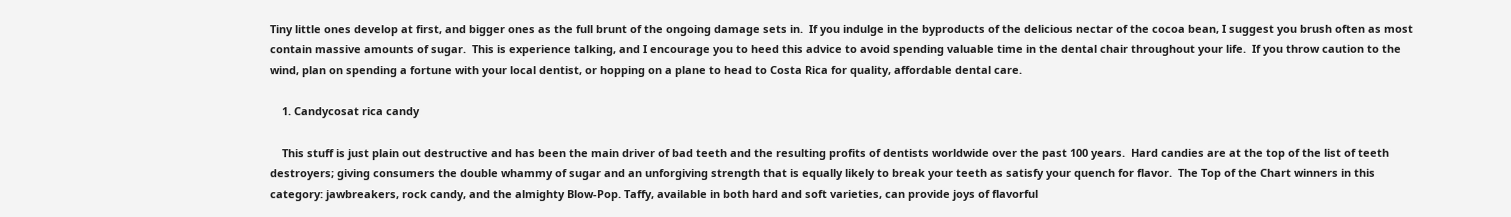Tiny little ones develop at first, and bigger ones as the full brunt of the ongoing damage sets in.  If you indulge in the byproducts of the delicious nectar of the cocoa bean, I suggest you brush often as most contain massive amounts of sugar.  This is experience talking, and I encourage you to heed this advice to avoid spending valuable time in the dental chair throughout your life.  If you throw caution to the wind, plan on spending a fortune with your local dentist, or hopping on a plane to head to Costa Rica for quality, affordable dental care.

    1. Candycosat rica candy

    This stuff is just plain out destructive and has been the main driver of bad teeth and the resulting profits of dentists worldwide over the past 100 years.  Hard candies are at the top of the list of teeth destroyers; giving consumers the double whammy of sugar and an unforgiving strength that is equally likely to break your teeth as satisfy your quench for flavor.  The Top of the Chart winners in this category: jawbreakers, rock candy, and the almighty Blow-Pop. Taffy, available in both hard and soft varieties, can provide joys of flavorful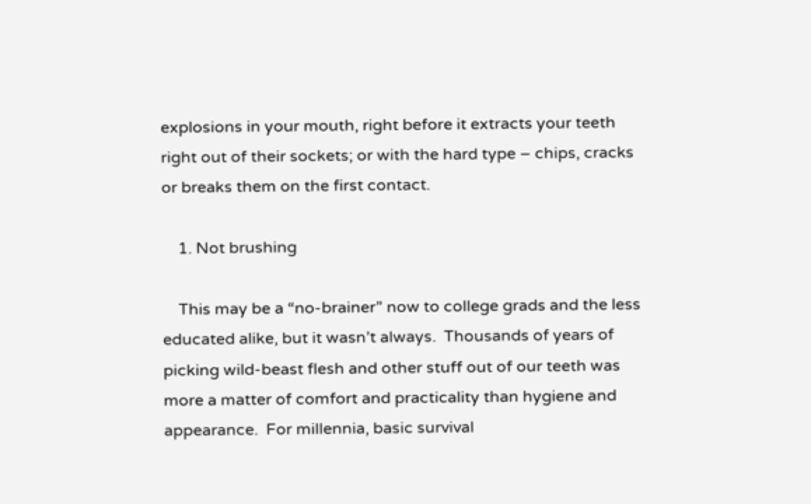explosions in your mouth, right before it extracts your teeth right out of their sockets; or with the hard type – chips, cracks or breaks them on the first contact.

    1. Not brushing

    This may be a “no-brainer” now to college grads and the less educated alike, but it wasn’t always.  Thousands of years of picking wild-beast flesh and other stuff out of our teeth was more a matter of comfort and practicality than hygiene and appearance.  For millennia, basic survival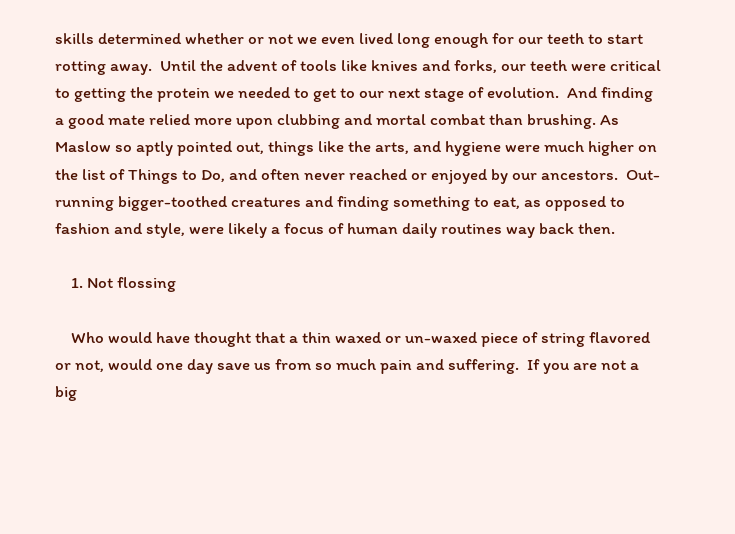skills determined whether or not we even lived long enough for our teeth to start rotting away.  Until the advent of tools like knives and forks, our teeth were critical to getting the protein we needed to get to our next stage of evolution.  And finding a good mate relied more upon clubbing and mortal combat than brushing. As Maslow so aptly pointed out, things like the arts, and hygiene were much higher on the list of Things to Do, and often never reached or enjoyed by our ancestors.  Out-running bigger-toothed creatures and finding something to eat, as opposed to fashion and style, were likely a focus of human daily routines way back then.

    1. Not flossing

    Who would have thought that a thin waxed or un-waxed piece of string flavored or not, would one day save us from so much pain and suffering.  If you are not a big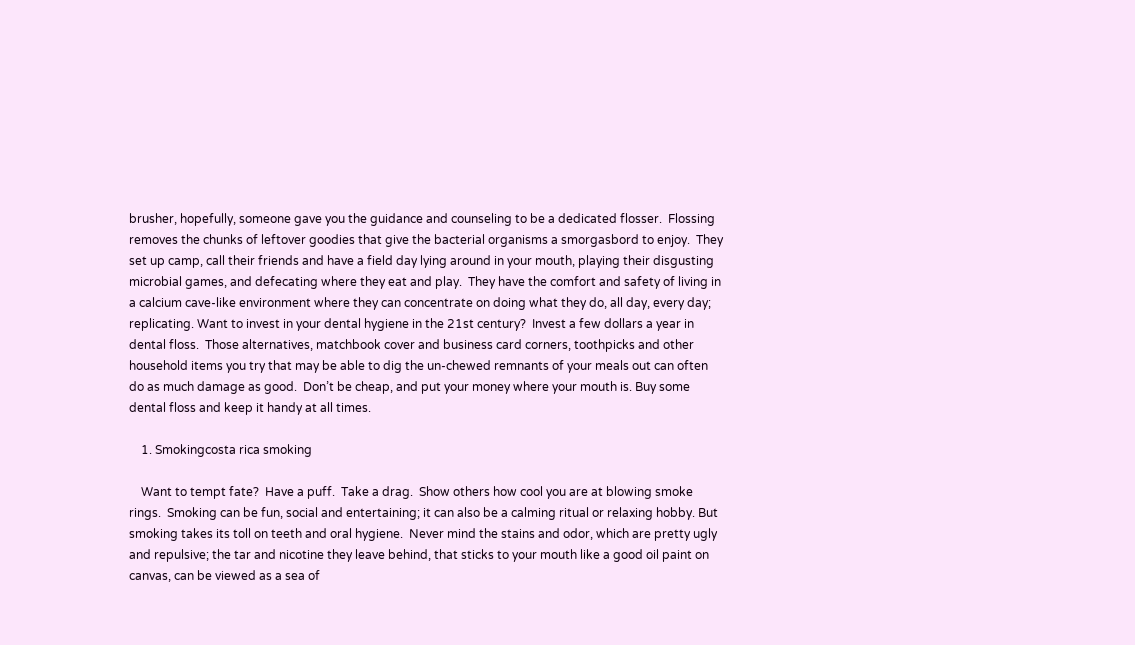brusher, hopefully, someone gave you the guidance and counseling to be a dedicated flosser.  Flossing removes the chunks of leftover goodies that give the bacterial organisms a smorgasbord to enjoy.  They set up camp, call their friends and have a field day lying around in your mouth, playing their disgusting microbial games, and defecating where they eat and play.  They have the comfort and safety of living in a calcium cave-like environment where they can concentrate on doing what they do, all day, every day; replicating. Want to invest in your dental hygiene in the 21st century?  Invest a few dollars a year in dental floss.  Those alternatives, matchbook cover and business card corners, toothpicks and other household items you try that may be able to dig the un-chewed remnants of your meals out can often do as much damage as good.  Don’t be cheap, and put your money where your mouth is. Buy some dental floss and keep it handy at all times.

    1. Smokingcosta rica smoking

    Want to tempt fate?  Have a puff.  Take a drag.  Show others how cool you are at blowing smoke rings.  Smoking can be fun, social and entertaining; it can also be a calming ritual or relaxing hobby. But smoking takes its toll on teeth and oral hygiene.  Never mind the stains and odor, which are pretty ugly and repulsive; the tar and nicotine they leave behind, that sticks to your mouth like a good oil paint on canvas, can be viewed as a sea of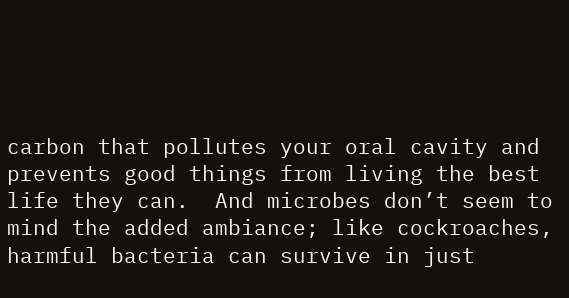carbon that pollutes your oral cavity and prevents good things from living the best life they can.  And microbes don’t seem to mind the added ambiance; like cockroaches, harmful bacteria can survive in just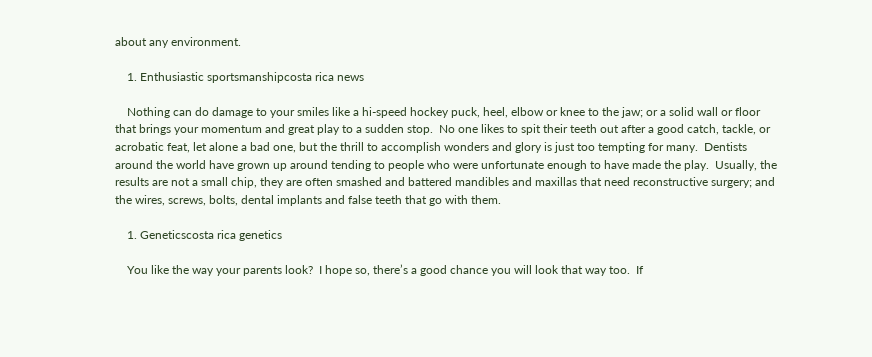about any environment.

    1. Enthusiastic sportsmanshipcosta rica news

    Nothing can do damage to your smiles like a hi-speed hockey puck, heel, elbow or knee to the jaw; or a solid wall or floor that brings your momentum and great play to a sudden stop.  No one likes to spit their teeth out after a good catch, tackle, or acrobatic feat, let alone a bad one, but the thrill to accomplish wonders and glory is just too tempting for many.  Dentists around the world have grown up around tending to people who were unfortunate enough to have made the play.  Usually, the results are not a small chip, they are often smashed and battered mandibles and maxillas that need reconstructive surgery; and the wires, screws, bolts, dental implants and false teeth that go with them.

    1. Geneticscosta rica genetics

    You like the way your parents look?  I hope so, there’s a good chance you will look that way too.  If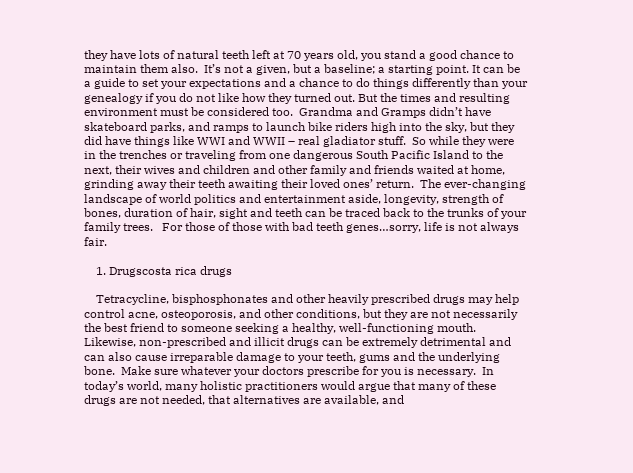they have lots of natural teeth left at 70 years old, you stand a good chance to maintain them also.  It’s not a given, but a baseline; a starting point. It can be a guide to set your expectations and a chance to do things differently than your genealogy if you do not like how they turned out. But the times and resulting environment must be considered too.  Grandma and Gramps didn’t have skateboard parks, and ramps to launch bike riders high into the sky, but they did have things like WWI and WWII – real gladiator stuff.  So while they were in the trenches or traveling from one dangerous South Pacific Island to the next, their wives and children and other family and friends waited at home, grinding away their teeth awaiting their loved ones’ return.  The ever-changing landscape of world politics and entertainment aside, longevity, strength of bones, duration of hair, sight and teeth can be traced back to the trunks of your family trees.   For those of those with bad teeth genes…sorry, life is not always fair.

    1. Drugscosta rica drugs

    Tetracycline, bisphosphonates and other heavily prescribed drugs may help control acne, osteoporosis, and other conditions, but they are not necessarily the best friend to someone seeking a healthy, well-functioning mouth.  Likewise, non-prescribed and illicit drugs can be extremely detrimental and can also cause irreparable damage to your teeth, gums and the underlying bone.  Make sure whatever your doctors prescribe for you is necessary.  In today’s world, many holistic practitioners would argue that many of these drugs are not needed, that alternatives are available, and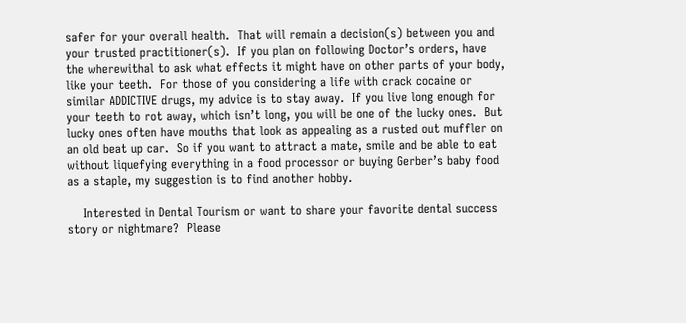safer for your overall health.  That will remain a decision(s) between you and your trusted practitioner(s).  If you plan on following Doctor’s orders, have the wherewithal to ask what effects it might have on other parts of your body, like your teeth.  For those of you considering a life with crack cocaine or similar ADDICTIVE drugs, my advice is to stay away.  If you live long enough for your teeth to rot away, which isn’t long, you will be one of the lucky ones.  But lucky ones often have mouths that look as appealing as a rusted out muffler on an old beat up car.  So if you want to attract a mate, smile and be able to eat without liquefying everything in a food processor or buying Gerber’s baby food as a staple, my suggestion is to find another hobby.

    Interested in Dental Tourism or want to share your favorite dental success story or nightmare?  Please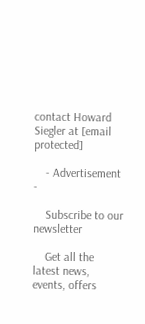contact Howard Siegler at [email protected]

    - Advertisement -

    Subscribe to our newsletter

    Get all the latest news, events, offers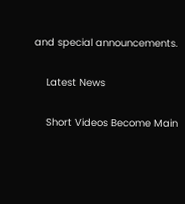and special announcements.

    Latest News

    Short Videos Become Main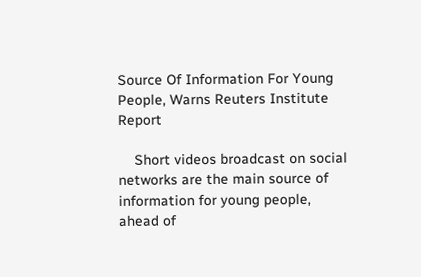Source Of Information For Young People, Warns Reuters Institute Report

    Short videos broadcast on social networks are the main source of information for young people, ahead of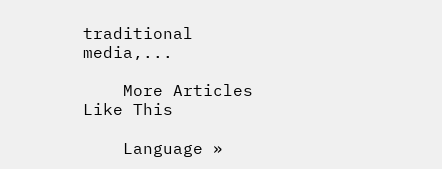traditional media,...

    More Articles Like This

    Language »